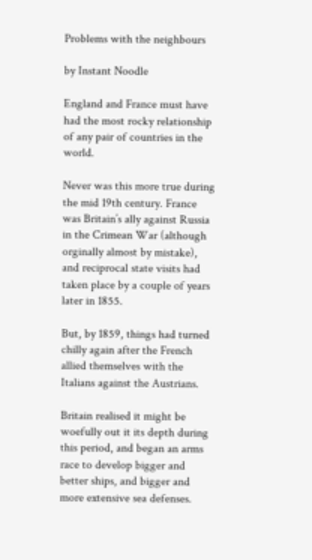Problems with the neighbours

by Instant Noodle

England and France must have had the most rocky relationship of any pair of countries in the world.

Never was this more true during the mid 19th century. France was Britain’s ally against Russia in the Crimean War (although orginally almost by mistake), and reciprocal state visits had taken place by a couple of years later in 1855.

But, by 1859, things had turned chilly again after the French allied themselves with the Italians against the Austrians.

Britain realised it might be woefully out it its depth during this period, and began an arms race to develop bigger and better ships, and bigger and more extensive sea defenses.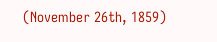(November 26th, 1859)